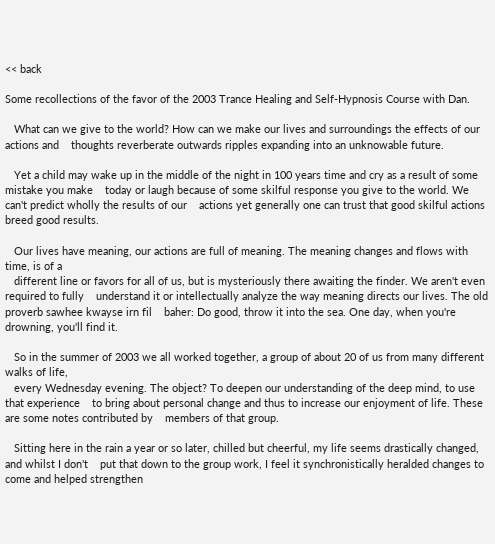<< back

Some recollections of the favor of the 2003 Trance Healing and Self-Hypnosis Course with Dan.

   What can we give to the world? How can we make our lives and surroundings the effects of our actions and    thoughts reverberate outwards ripples expanding into an unknowable future.

   Yet a child may wake up in the middle of the night in 100 years time and cry as a result of some mistake you make    today or laugh because of some skilful response you give to the world. We can't predict wholly the results of our    actions yet generally one can trust that good skilful actions breed good results.

   Our lives have meaning, our actions are full of meaning. The meaning changes and flows with time, is of a
   different line or favors for all of us, but is mysteriously there awaiting the finder. We aren't even required to fully    understand it or intellectually analyze the way meaning directs our lives. The old proverb sawhee kwayse irn fil    baher: Do good, throw it into the sea. One day, when you're drowning, you'll find it.

   So in the summer of 2003 we all worked together, a group of about 20 of us from many different walks of life,
   every Wednesday evening. The object? To deepen our understanding of the deep mind, to use that experience    to bring about personal change and thus to increase our enjoyment of life. These are some notes contributed by    members of that group.

   Sitting here in the rain a year or so later, chilled but cheerful, my life seems drastically changed, and whilst I don't    put that down to the group work, I feel it synchronistically heralded changes to come and helped strengthen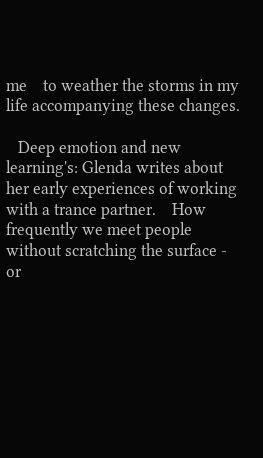me    to weather the storms in my life accompanying these changes.

   Deep emotion and new learning's: Glenda writes about her early experiences of working with a trance partner.    How frequently we meet people without scratching the surface - or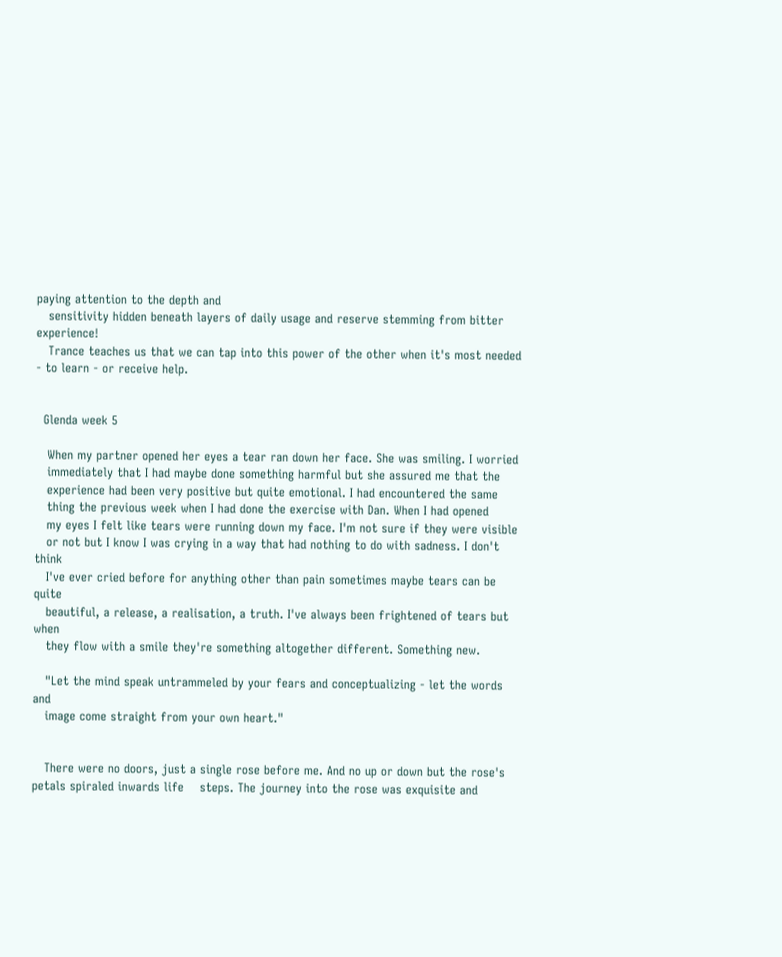paying attention to the depth and
   sensitivity hidden beneath layers of daily usage and reserve stemming from bitter experience!
   Trance teaches us that we can tap into this power of the other when it's most needed - to learn - or receive help.


  Glenda week 5

   When my partner opened her eyes a tear ran down her face. She was smiling. I worried
   immediately that I had maybe done something harmful but she assured me that the
   experience had been very positive but quite emotional. I had encountered the same
   thing the previous week when I had done the exercise with Dan. When I had opened
   my eyes I felt like tears were running down my face. I'm not sure if they were visible
   or not but I know I was crying in a way that had nothing to do with sadness. I don't think
   I've ever cried before for anything other than pain sometimes maybe tears can be quite
   beautiful, a release, a realisation, a truth. I've always been frightened of tears but when
   they flow with a smile they're something altogether different. Something new.

   "Let the mind speak untrammeled by your fears and conceptualizing - let the words and
   image come straight from your own heart."


   There were no doors, just a single rose before me. And no up or down but the rose's petals spiraled inwards life    steps. The journey into the rose was exquisite and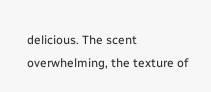delicious. The scent overwhelming, the texture of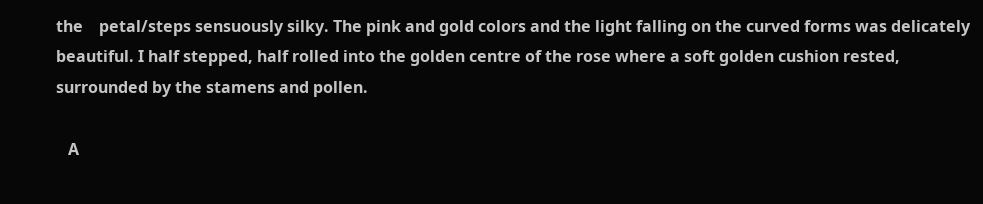the    petal/steps sensuously silky. The pink and gold colors and the light falling on the curved forms was delicately    beautiful. I half stepped, half rolled into the golden centre of the rose where a soft golden cushion rested,    surrounded by the stamens and pollen.

   A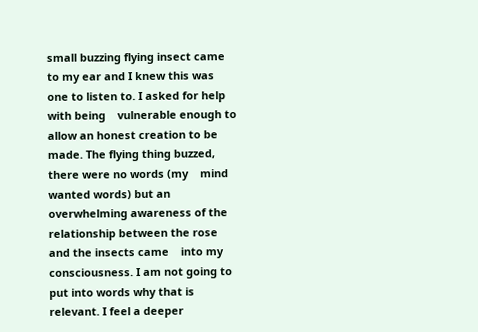small buzzing flying insect came to my ear and I knew this was one to listen to. I asked for help with being    vulnerable enough to allow an honest creation to be made. The flying thing buzzed, there were no words (my    mind wanted words) but an overwhelming awareness of the relationship between the rose and the insects came    into my consciousness. I am not going to put into words why that is relevant. I feel a deeper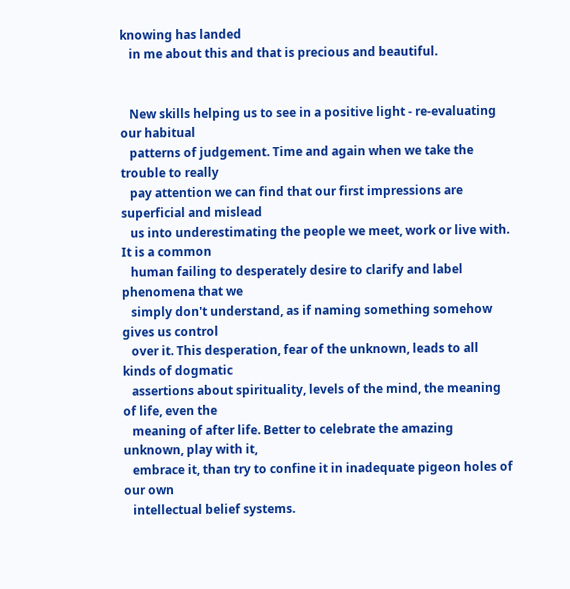knowing has landed
   in me about this and that is precious and beautiful.


   New skills helping us to see in a positive light - re-evaluating our habitual
   patterns of judgement. Time and again when we take the trouble to really
   pay attention we can find that our first impressions are superficial and mislead
   us into underestimating the people we meet, work or live with. It is a common
   human failing to desperately desire to clarify and label phenomena that we
   simply don't understand, as if naming something somehow gives us control
   over it. This desperation, fear of the unknown, leads to all kinds of dogmatic
   assertions about spirituality, levels of the mind, the meaning of life, even the
   meaning of after life. Better to celebrate the amazing unknown, play with it,
   embrace it, than try to confine it in inadequate pigeon holes of our own
   intellectual belief systems.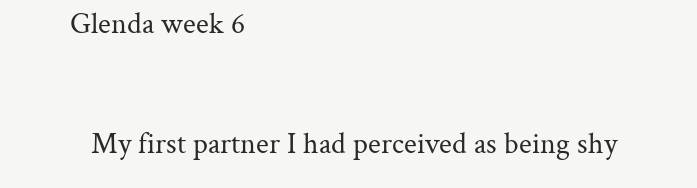Glenda week 6

   My first partner I had perceived as being shy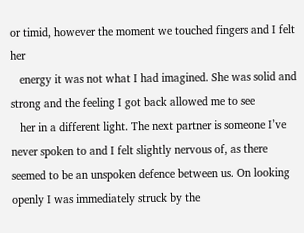or timid, however the moment we touched fingers and I felt her
   energy it was not what I had imagined. She was solid and strong and the feeling I got back allowed me to see
   her in a different light. The next partner is someone I’ve never spoken to and I felt slightly nervous of, as there    seemed to be an unspoken defence between us. On looking openly I was immediately struck by the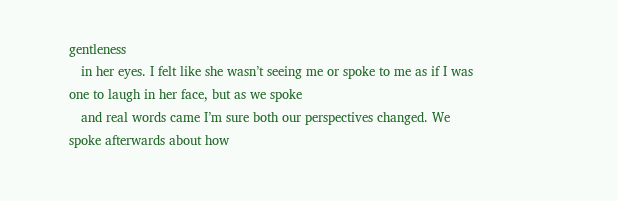gentleness
   in her eyes. I felt like she wasn’t seeing me or spoke to me as if I was one to laugh in her face, but as we spoke
   and real words came I’m sure both our perspectives changed. We spoke afterwards about how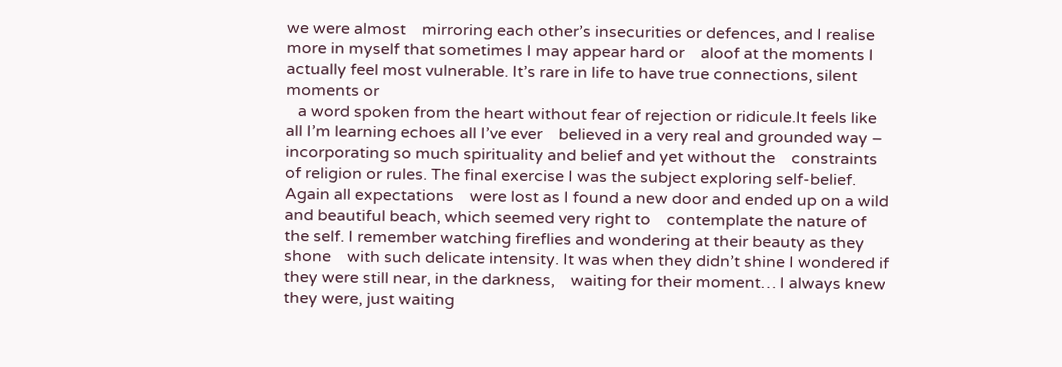we were almost    mirroring each other’s insecurities or defences, and I realise more in myself that sometimes I may appear hard or    aloof at the moments I actually feel most vulnerable. It’s rare in life to have true connections, silent moments or
   a word spoken from the heart without fear of rejection or ridicule.It feels like all I’m learning echoes all I’ve ever    believed in a very real and grounded way – incorporating so much spirituality and belief and yet without the    constraints of religion or rules. The final exercise I was the subject exploring self-belief. Again all expectations    were lost as I found a new door and ended up on a wild and beautiful beach, which seemed very right to    contemplate the nature of the self. I remember watching fireflies and wondering at their beauty as they shone    with such delicate intensity. It was when they didn’t shine I wondered if they were still near, in the darkness,    waiting for their moment… I always knew they were, just waiting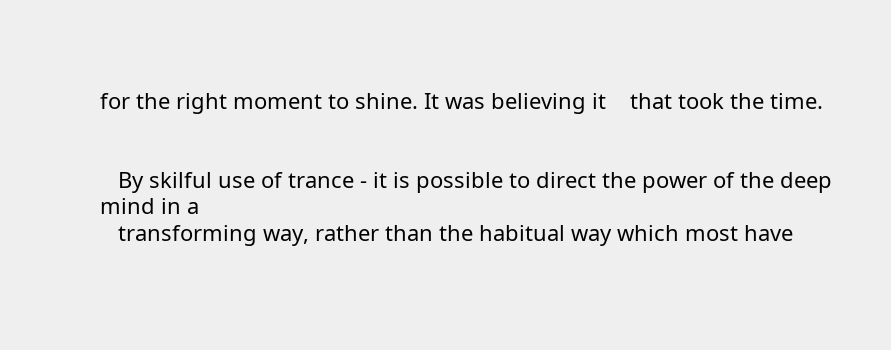for the right moment to shine. It was believing it    that took the time.


   By skilful use of trance - it is possible to direct the power of the deep mind in a
   transforming way, rather than the habitual way which most have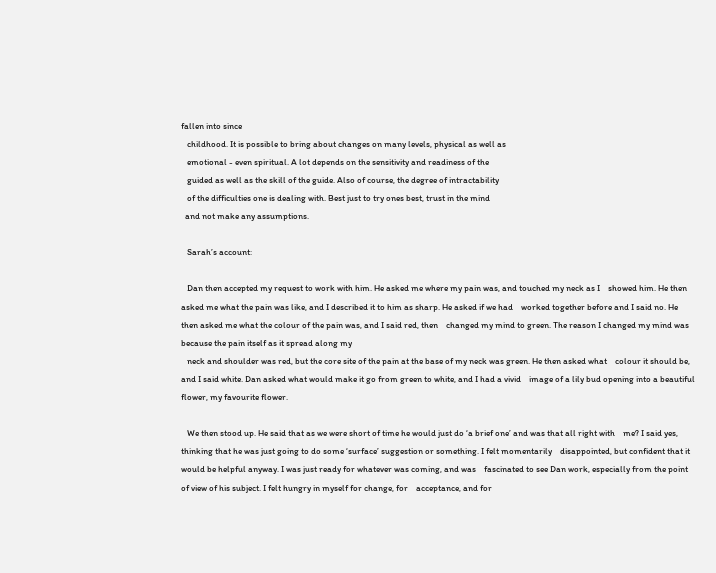fallen into since
   childhood. It is possible to bring about changes on many levels, physical as well as
   emotional - even spiritual. A lot depends on the sensitivity and readiness of the
   guided as well as the skill of the guide. Also of course, the degree of intractability
   of the difficulties one is dealing with. Best just to try ones best, trust in the mind
  and not make any assumptions.

   Sarah’s account:

   Dan then accepted my request to work with him. He asked me where my pain was, and touched my neck as I    showed him. He then asked me what the pain was like, and I described it to him as sharp. He asked if we had    worked together before and I said no. He then asked me what the colour of the pain was, and I said red, then    changed my mind to green. The reason I changed my mind was because the pain itself as it spread along my
   neck and shoulder was red, but the core site of the pain at the base of my neck was green. He then asked what    colour it should be, and I said white. Dan asked what would make it go from green to white, and I had a vivid    image of a lily bud opening into a beautiful flower, my favourite flower.

   We then stood up. He said that as we were short of time he would just do ‘a brief one’ and was that all right with    me? I said yes, thinking that he was just going to do some ‘surface’ suggestion or something. I felt momentarily    disappointed, but confident that it would be helpful anyway. I was just ready for whatever was coming, and was    fascinated to see Dan work, especially from the point of view of his subject. I felt hungry in myself for change, for    acceptance, and for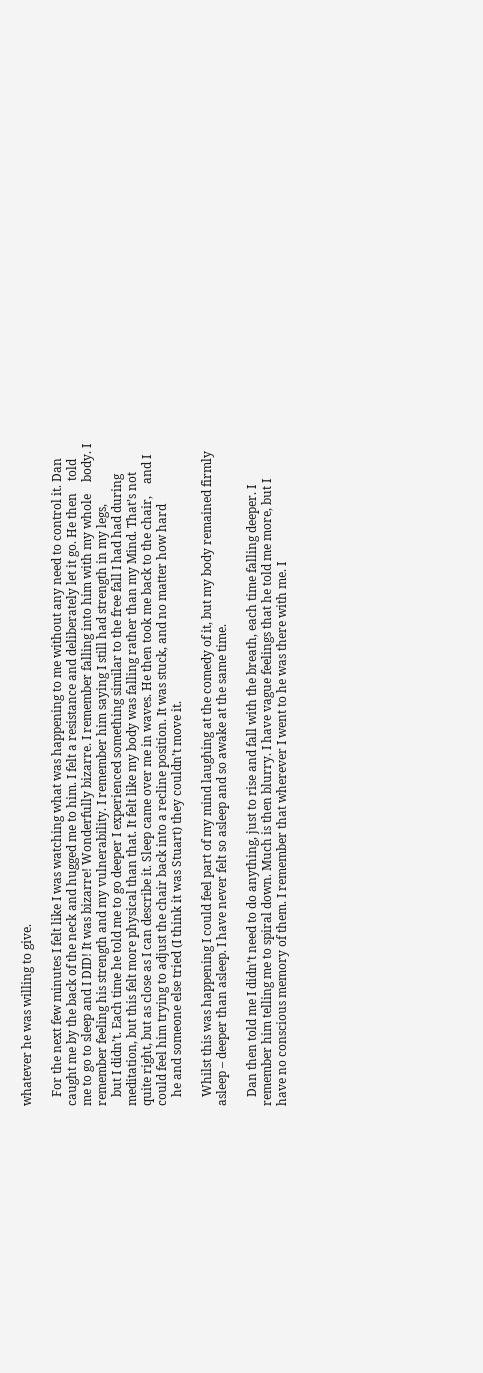whatever he was willing to give.

   For the next few minutes I felt like I was watching what was happening to me without any need to control it. Dan    caught me by the back of the neck and hugged me to him. I felt a resistance and deliberately let it go. He then    told me to go to sleep and I DID! It was bizarre! Wonderfully bizarre. I remember falling into him with my whole    body. I remember feeling his strength and my vulnerability. I remember him saying I still had strength in my legs,
   but I didn’t. Each time he told me to go deeper I experienced something similar to the free fall I had had during    meditation, but this felt more physical than that. It felt like my body was falling rather than my Mind. That’s not    quite right, but as close as I can describe it. Sleep came over me in waves. He then took me back to the chair,    and I could feel him trying to adjust the chair back into a recline position. It was stuck, and no matter how hard
   he and someone else tried (I think it was Stuart) they couldn’t move it.

   Whilst this was happening I could feel part of my mind laughing at the comedy of it, but my body remained firmly    asleep – deeper than asleep. I have never felt so asleep and so awake at the same time.

   Dan then told me I didn’t need to do anything, just to rise and fall with the breath, each time falling deeper. I    remember him telling me to spiral down. Much is then blurry. I have vague feelings that he told me more, but I    have no conscious memory of them. I remember that wherever I went to he was there with me. I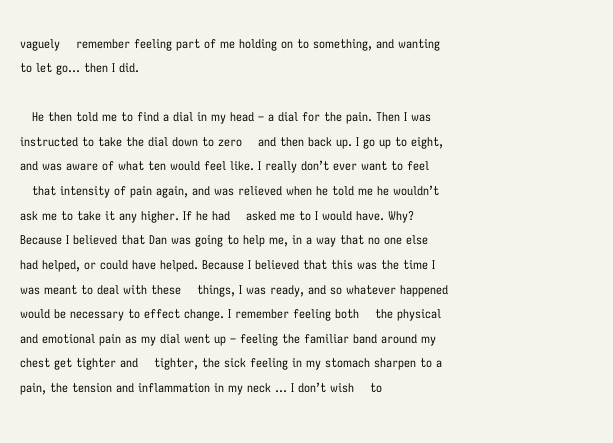vaguely    remember feeling part of me holding on to something, and wanting to let go… then I did.

   He then told me to find a dial in my head – a dial for the pain. Then I was instructed to take the dial down to zero    and then back up. I go up to eight, and was aware of what ten would feel like. I really don’t ever want to feel
   that intensity of pain again, and was relieved when he told me he wouldn’t ask me to take it any higher. If he had    asked me to I would have. Why? Because I believed that Dan was going to help me, in a way that no one else    had helped, or could have helped. Because I believed that this was the time I was meant to deal with these    things, I was ready, and so whatever happened would be necessary to effect change. I remember feeling both    the physical and emotional pain as my dial went up – feeling the familiar band around my chest get tighter and    tighter, the sick feeling in my stomach sharpen to a pain, the tension and inflammation in my neck … I don’t wish    to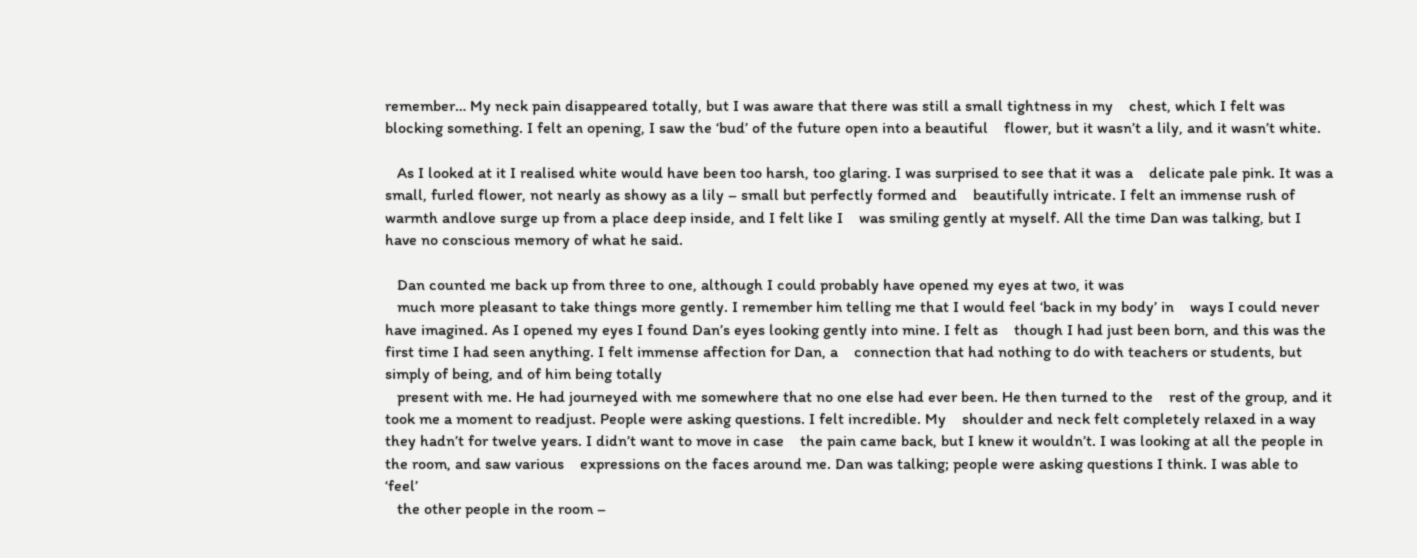remember… My neck pain disappeared totally, but I was aware that there was still a small tightness in my    chest, which I felt was blocking something. I felt an opening, I saw the ‘bud’ of the future open into a beautiful    flower, but it wasn’t a lily, and it wasn’t white.

   As I looked at it I realised white would have been too harsh, too glaring. I was surprised to see that it was a    delicate pale pink. It was a small, furled flower, not nearly as showy as a lily – small but perfectly formed and    beautifully intricate. I felt an immense rush of warmth andlove surge up from a place deep inside, and I felt like I    was smiling gently at myself. All the time Dan was talking, but I have no conscious memory of what he said.

   Dan counted me back up from three to one, although I could probably have opened my eyes at two, it was
   much more pleasant to take things more gently. I remember him telling me that I would feel ‘back in my body’ in    ways I could never have imagined. As I opened my eyes I found Dan’s eyes looking gently into mine. I felt as    though I had just been born, and this was the first time I had seen anything. I felt immense affection for Dan, a    connection that had nothing to do with teachers or students, but simply of being, and of him being totally
   present with me. He had journeyed with me somewhere that no one else had ever been. He then turned to the    rest of the group, and it took me a moment to readjust. People were asking questions. I felt incredible. My    shoulder and neck felt completely relaxed in a way they hadn’t for twelve years. I didn’t want to move in case    the pain came back, but I knew it wouldn’t. I was looking at all the people in the room, and saw various    expressions on the faces around me. Dan was talking; people were asking questions I think. I was able to ‘feel’
   the other people in the room –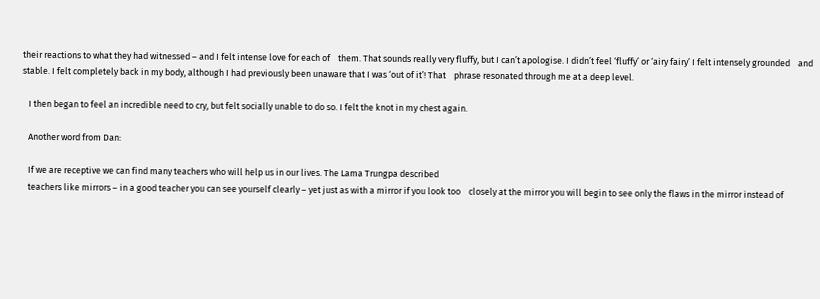their reactions to what they had witnessed – and I felt intense love for each of    them. That sounds really very fluffy, but I can’t apologise. I didn’t feel ‘fluffy’ or ‘airy fairy’ I felt intensely grounded    and stable. I felt completely back in my body, although I had previously been unaware that I was ‘out of it’! That    phrase resonated through me at a deep level.

   I then began to feel an incredible need to cry, but felt socially unable to do so. I felt the knot in my chest again.

   Another word from Dan:

   If we are receptive we can find many teachers who will help us in our lives. The Lama Trungpa described
   teachers like mirrors – in a good teacher you can see yourself clearly – yet just as with a mirror if you look too    closely at the mirror you will begin to see only the flaws in the mirror instead of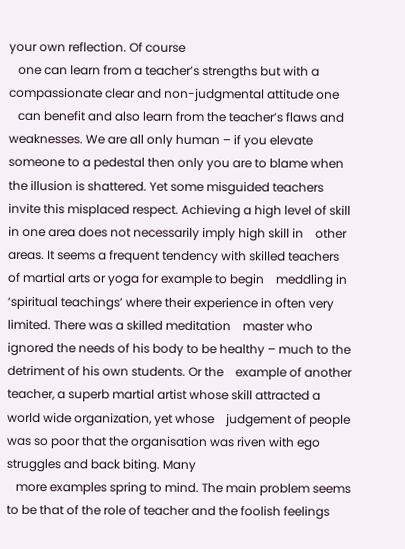your own reflection. Of course
   one can learn from a teacher’s strengths but with a compassionate clear and non-judgmental attitude one
   can benefit and also learn from the teacher’s flaws and weaknesses. We are all only human – if you elevate    someone to a pedestal then only you are to blame when the illusion is shattered. Yet some misguided teachers    invite this misplaced respect. Achieving a high level of skill in one area does not necessarily imply high skill in    other areas. It seems a frequent tendency with skilled teachers of martial arts or yoga for example to begin    meddling in ‘spiritual teachings’ where their experience in often very limited. There was a skilled meditation    master who ignored the needs of his body to be healthy – much to the detriment of his own students. Or the    example of another teacher, a superb martial artist whose skill attracted a world wide organization, yet whose    judgement of people was so poor that the organisation was riven with ego struggles and back biting. Many
   more examples spring to mind. The main problem seems to be that of the role of teacher and the foolish feelings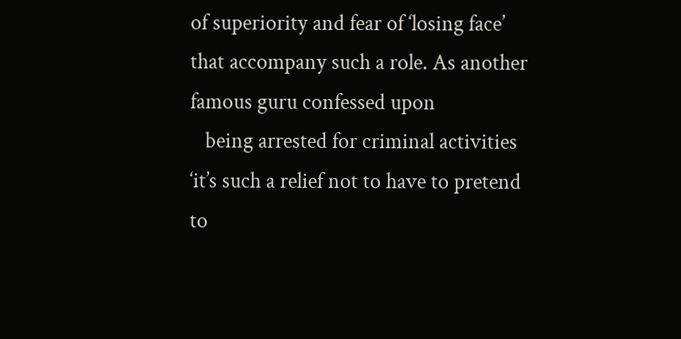of superiority and fear of ‘losing face’ that accompany such a role. As another famous guru confessed upon
   being arrested for criminal activities ‘it’s such a relief not to have to pretend to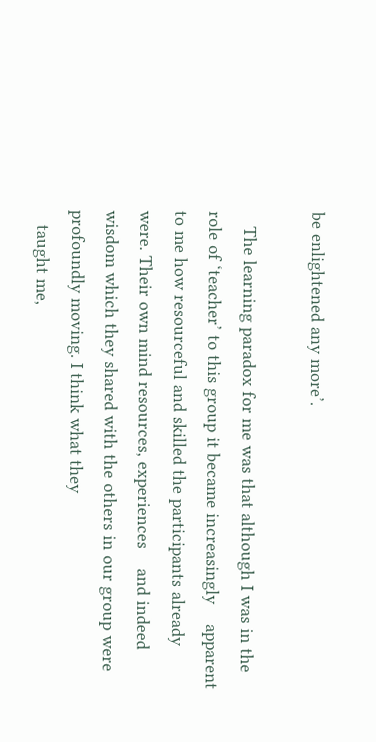be enlightened any more’.

   The learning paradox for me was that although I was in the role of ‘teacher’ to this group it became increasingly    apparent to me how resourceful and skilled the participants already were. Their own mind resources, experiences    and indeed wisdom which they shared with the others in our group were profoundly moving. I think what they
   taught me,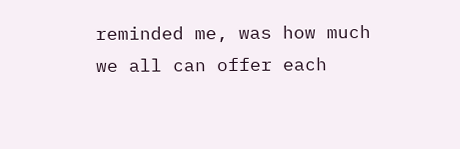reminded me, was how much we all can offer each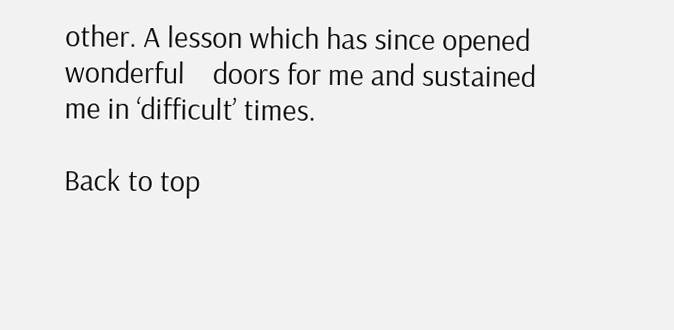other. A lesson which has since opened wonderful    doors for me and sustained me in ‘difficult’ times.

Back to top